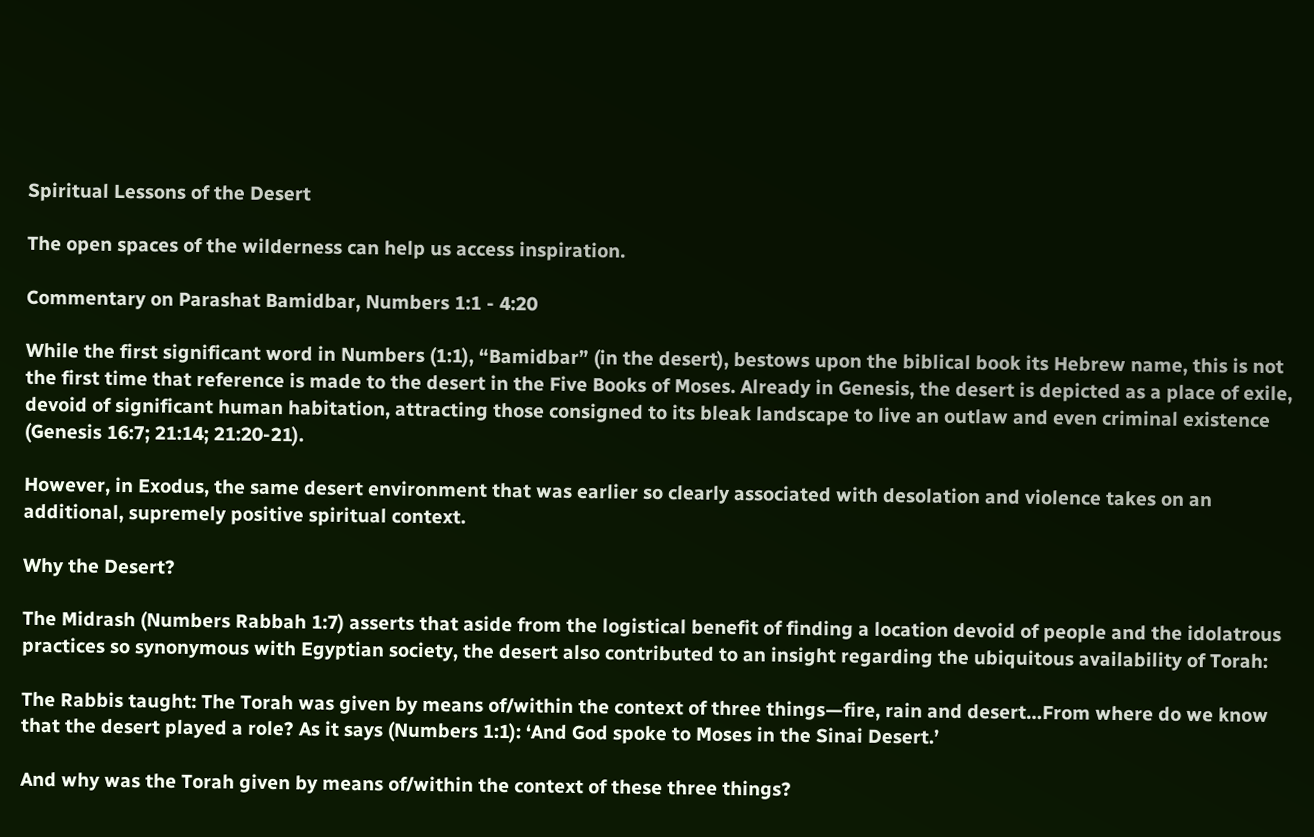Spiritual Lessons of the Desert

The open spaces of the wilderness can help us access inspiration.

Commentary on Parashat Bamidbar, Numbers 1:1 - 4:20

While the first significant word in Numbers (1:1), “Bamidbar” (in the desert), bestows upon the biblical book its Hebrew name, this is not the first time that reference is made to the desert in the Five Books of Moses. Already in Genesis, the desert is depicted as a place of exile, devoid of significant human habitation, attracting those consigned to its bleak landscape to live an outlaw and even criminal existence (Genesis 16:7; 21:14; 21:20-21).

However, in Exodus, the same desert environment that was earlier so clearly associated with desolation and violence takes on an additional, supremely positive spiritual context.

Why the Desert?

The Midrash (Numbers Rabbah 1:7) asserts that aside from the logistical benefit of finding a location devoid of people and the idolatrous practices so synonymous with Egyptian society, the desert also contributed to an insight regarding the ubiquitous availability of Torah:

The Rabbis taught: The Torah was given by means of/within the context of three things—fire, rain and desert…From where do we know that the desert played a role? As it says (Numbers 1:1): ‘And God spoke to Moses in the Sinai Desert.’

And why was the Torah given by means of/within the context of these three things?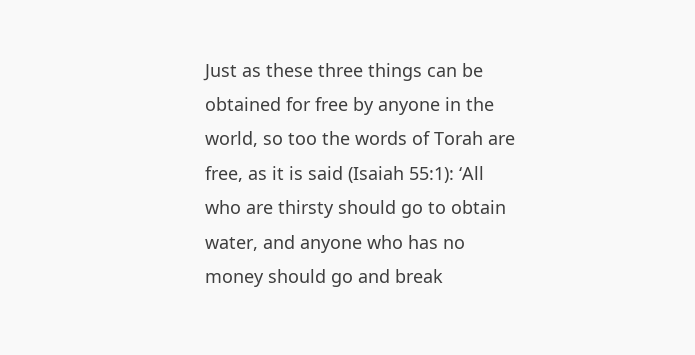Just as these three things can be obtained for free by anyone in the world, so too the words of Torah are free, as it is said (Isaiah 55:1): ‘All who are thirsty should go to obtain water, and anyone who has no money should go and break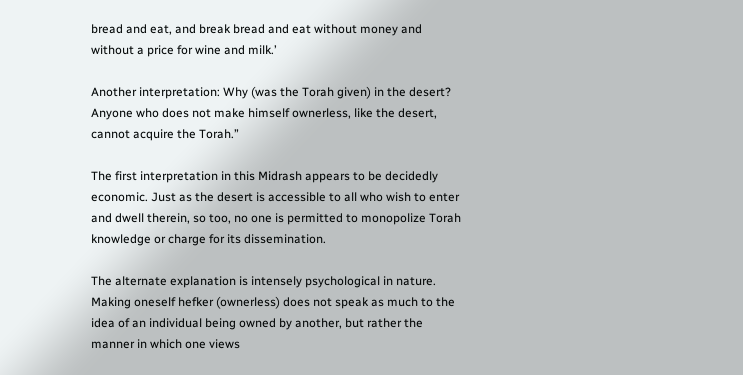bread and eat, and break bread and eat without money and without a price for wine and milk.’

Another interpretation: Why (was the Torah given) in the desert? Anyone who does not make himself ownerless, like the desert, cannot acquire the Torah.”

The first interpretation in this Midrash appears to be decidedly economic. Just as the desert is accessible to all who wish to enter and dwell therein, so too, no one is permitted to monopolize Torah knowledge or charge for its dissemination.

The alternate explanation is intensely psychological in nature. Making oneself hefker (ownerless) does not speak as much to the idea of an individual being owned by another, but rather the manner in which one views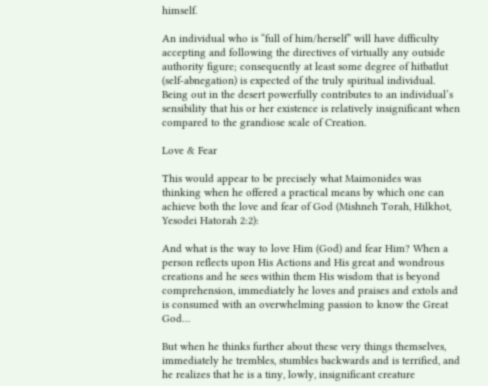himself.

An individual who is “full of him/herself” will have difficulty accepting and following the directives of virtually any outside authority figure; consequently at least some degree of hitbatlut (self-abnegation) is expected of the truly spiritual individual. Being out in the desert powerfully contributes to an individual’s sensibility that his or her existence is relatively insignificant when compared to the grandiose scale of Creation.

Love & Fear

This would appear to be precisely what Maimonides was thinking when he offered a practical means by which one can achieve both the love and fear of God (Mishneh Torah, Hilkhot, Yesodei Hatorah 2:2):

And what is the way to love Him (God) and fear Him? When a person reflects upon His Actions and His great and wondrous creations and he sees within them His wisdom that is beyond comprehension, immediately he loves and praises and extols and is consumed with an overwhelming passion to know the Great God…

But when he thinks further about these very things themselves, immediately he trembles, stumbles backwards and is terrified, and he realizes that he is a tiny, lowly, insignificant creature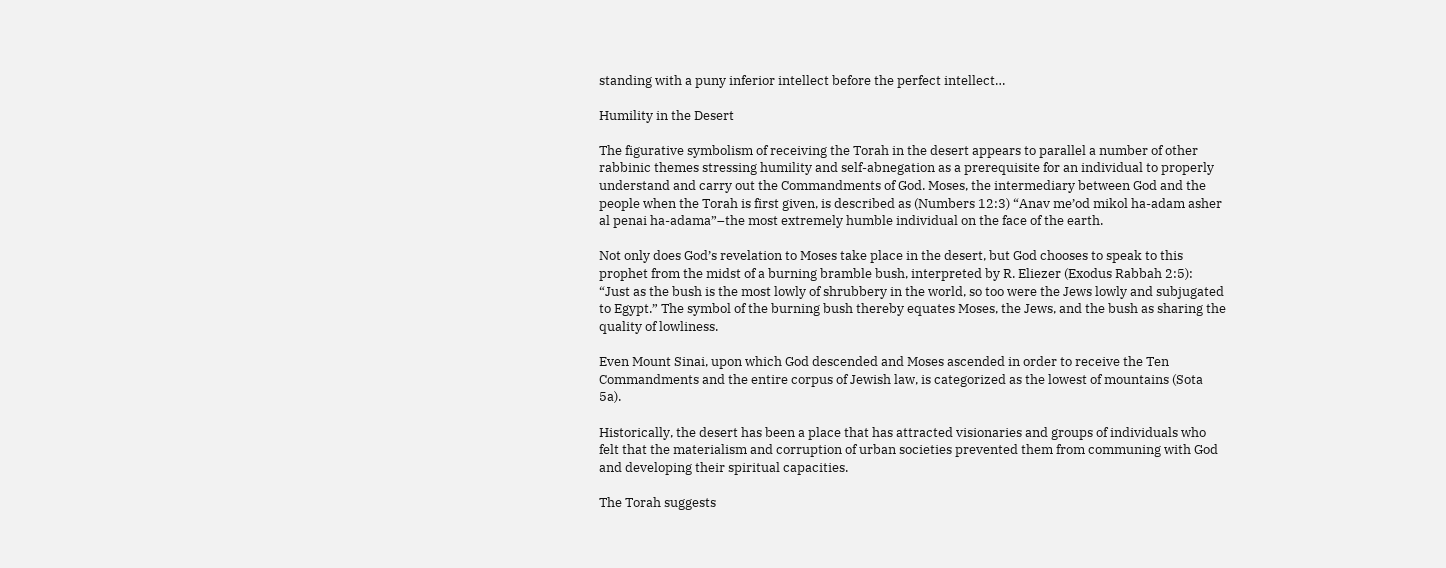standing with a puny inferior intellect before the perfect intellect…

Humility in the Desert

The figurative symbolism of receiving the Torah in the desert appears to parallel a number of other rabbinic themes stressing humility and self-abnegation as a prerequisite for an individual to properly understand and carry out the Commandments of God. Moses, the intermediary between God and the people when the Torah is first given, is described as (Numbers 12:3) “Anav me’od mikol ha-adam asher al penai ha-adama”–the most extremely humble individual on the face of the earth.

Not only does God’s revelation to Moses take place in the desert, but God chooses to speak to this prophet from the midst of a burning bramble bush, interpreted by R. Eliezer (Exodus Rabbah 2:5): “Just as the bush is the most lowly of shrubbery in the world, so too were the Jews lowly and subjugated to Egypt.” The symbol of the burning bush thereby equates Moses, the Jews, and the bush as sharing the quality of lowliness.

Even Mount Sinai, upon which God descended and Moses ascended in order to receive the Ten Commandments and the entire corpus of Jewish law, is categorized as the lowest of mountains (Sota 5a).

Historically, the desert has been a place that has attracted visionaries and groups of individuals who felt that the materialism and corruption of urban societies prevented them from communing with God and developing their spiritual capacities.

The Torah suggests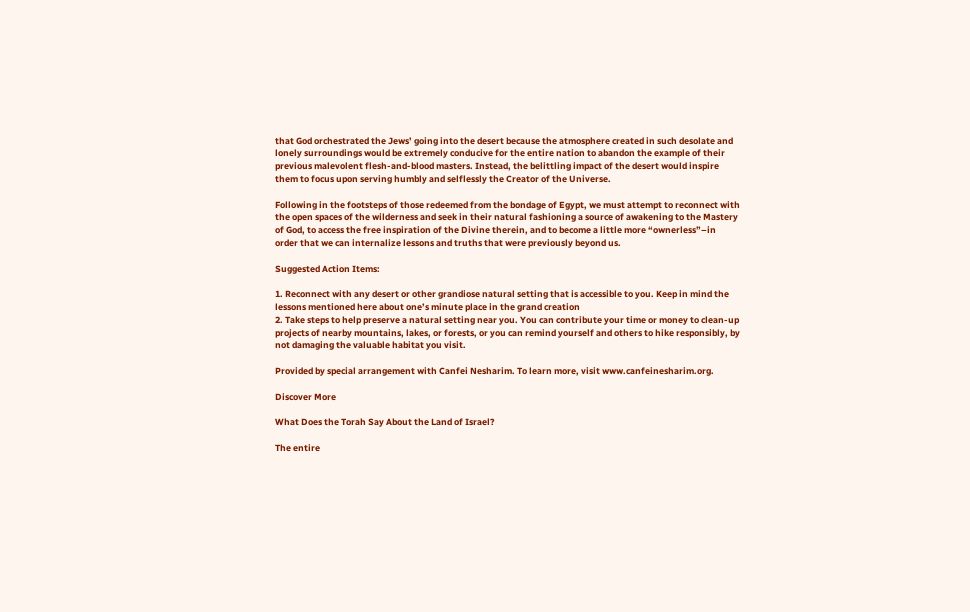that God orchestrated the Jews’ going into the desert because the atmosphere created in such desolate and lonely surroundings would be extremely conducive for the entire nation to abandon the example of their previous malevolent flesh-and-blood masters. Instead, the belittling impact of the desert would inspire them to focus upon serving humbly and selflessly the Creator of the Universe.

Following in the footsteps of those redeemed from the bondage of Egypt, we must attempt to reconnect with the open spaces of the wilderness and seek in their natural fashioning a source of awakening to the Mastery of God, to access the free inspiration of the Divine therein, and to become a little more “ownerless”–in order that we can internalize lessons and truths that were previously beyond us.

Suggested Action Items:

1. Reconnect with any desert or other grandiose natural setting that is accessible to you. Keep in mind the lessons mentioned here about one’s minute place in the grand creation
2. Take steps to help preserve a natural setting near you. You can contribute your time or money to clean-up projects of nearby mountains, lakes, or forests, or you can remind yourself and others to hike responsibly, by not damaging the valuable habitat you visit.

Provided by special arrangement with Canfei Nesharim. To learn more, visit www.canfeinesharim.org.

Discover More

What Does the Torah Say About the Land of Israel?

The entire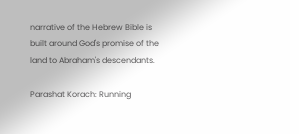narrative of the Hebrew Bible is built around God's promise of the land to Abraham's descendants.

Parashat Korach: Running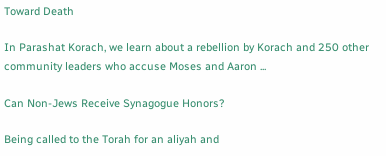Toward Death

In Parashat Korach, we learn about a rebellion by Korach and 250 other community leaders who accuse Moses and Aaron ...

Can Non-Jews Receive Synagogue Honors?

Being called to the Torah for an aliyah and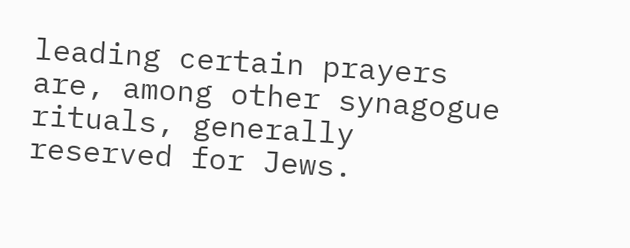leading certain prayers are, among other synagogue rituals, generally reserved for Jews.